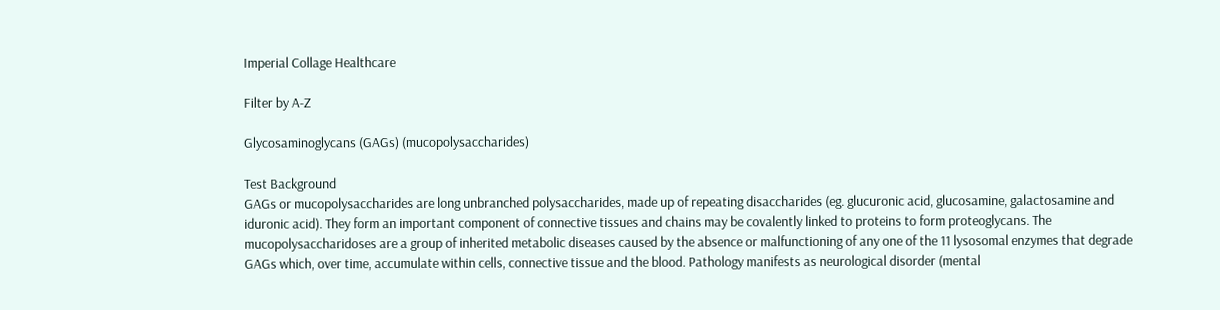Imperial Collage Healthcare

Filter by A-Z

Glycosaminoglycans (GAGs) (mucopolysaccharides)

Test Background
GAGs or mucopolysaccharides are long unbranched polysaccharides, made up of repeating disaccharides (eg. glucuronic acid, glucosamine, galactosamine and iduronic acid). They form an important component of connective tissues and chains may be covalently linked to proteins to form proteoglycans. The mucopolysaccharidoses are a group of inherited metabolic diseases caused by the absence or malfunctioning of any one of the 11 lysosomal enzymes that degrade GAGs which, over time, accumulate within cells, connective tissue and the blood. Pathology manifests as neurological disorder (mental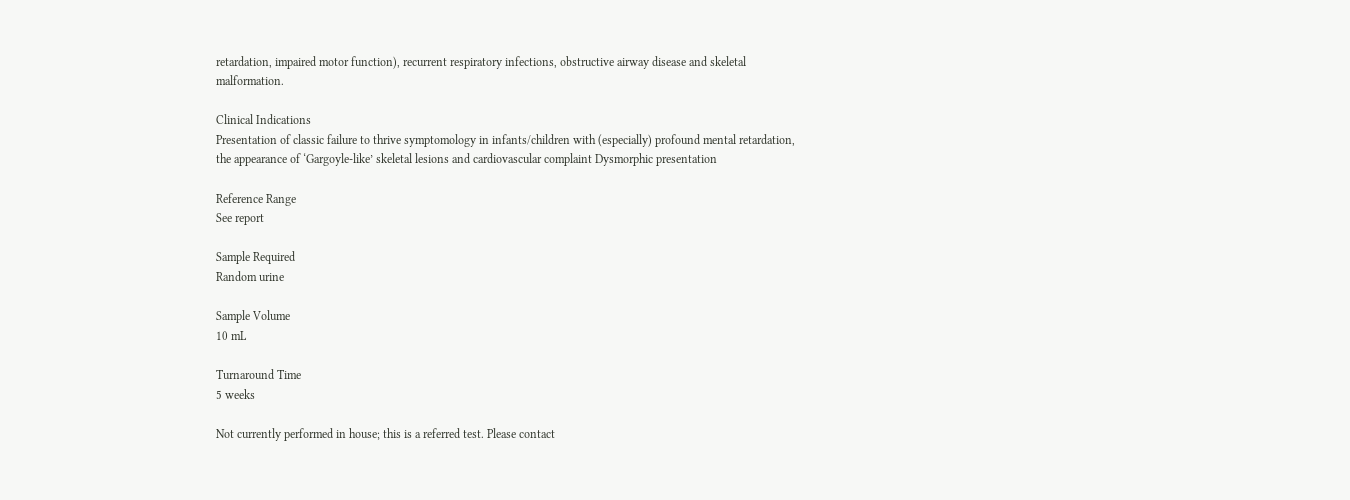retardation, impaired motor function), recurrent respiratory infections, obstructive airway disease and skeletal malformation.

Clinical Indications
Presentation of classic failure to thrive symptomology in infants/children with (especially) profound mental retardation, the appearance of ‘Gargoyle-like’ skeletal lesions and cardiovascular complaint Dysmorphic presentation

Reference Range
See report

Sample Required
Random urine

Sample Volume
10 mL

Turnaround Time
5 weeks

Not currently performed in house; this is a referred test. Please contact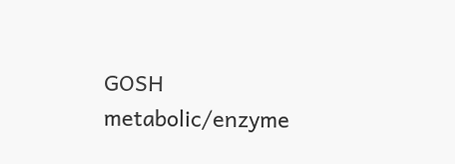GOSH metabolic/enzyme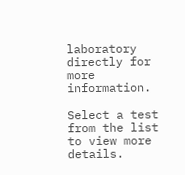laboratory directly for more information.

Select a test from the list to view more details.